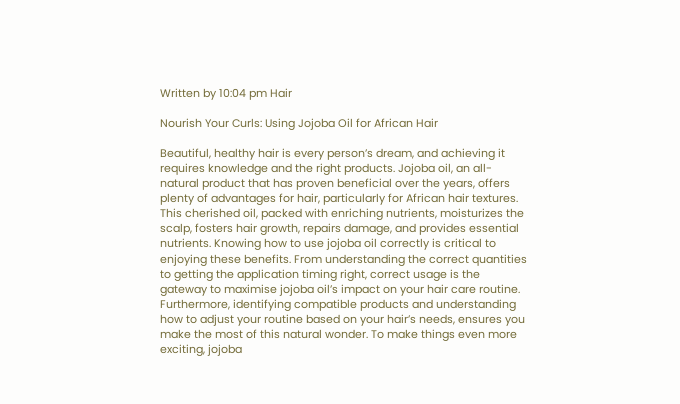Written by 10:04 pm Hair

Nourish Your Curls: Using Jojoba Oil for African Hair

Beautiful, healthy hair is every person’s dream, and achieving it requires knowledge and the right products. Jojoba oil, an all-natural product that has proven beneficial over the years, offers plenty of advantages for hair, particularly for African hair textures. This cherished oil, packed with enriching nutrients, moisturizes the scalp, fosters hair growth, repairs damage, and provides essential nutrients. Knowing how to use jojoba oil correctly is critical to enjoying these benefits. From understanding the correct quantities to getting the application timing right, correct usage is the gateway to maximise jojoba oil’s impact on your hair care routine. Furthermore, identifying compatible products and understanding how to adjust your routine based on your hair’s needs, ensures you make the most of this natural wonder. To make things even more exciting, jojoba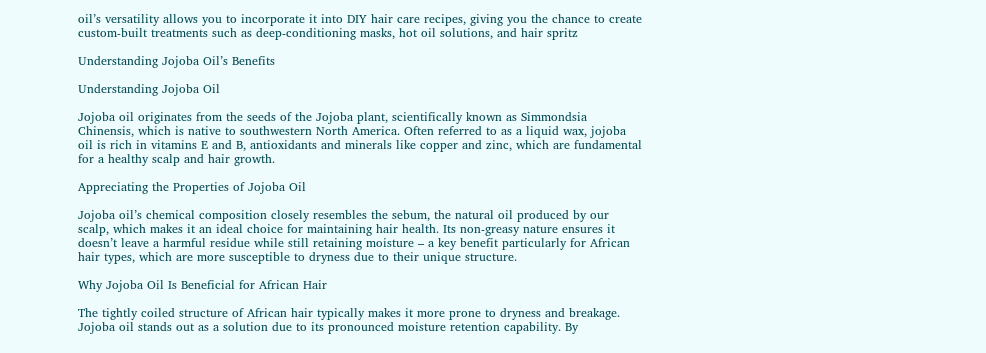oil’s versatility allows you to incorporate it into DIY hair care recipes, giving you the chance to create custom-built treatments such as deep-conditioning masks, hot oil solutions, and hair spritz

Understanding Jojoba Oil’s Benefits

Understanding Jojoba Oil

Jojoba oil originates from the seeds of the Jojoba plant, scientifically known as Simmondsia Chinensis, which is native to southwestern North America. Often referred to as a liquid wax, jojoba oil is rich in vitamins E and B, antioxidants and minerals like copper and zinc, which are fundamental for a healthy scalp and hair growth.

Appreciating the Properties of Jojoba Oil

Jojoba oil’s chemical composition closely resembles the sebum, the natural oil produced by our scalp, which makes it an ideal choice for maintaining hair health. Its non-greasy nature ensures it doesn’t leave a harmful residue while still retaining moisture – a key benefit particularly for African hair types, which are more susceptible to dryness due to their unique structure.

Why Jojoba Oil Is Beneficial for African Hair

The tightly coiled structure of African hair typically makes it more prone to dryness and breakage. Jojoba oil stands out as a solution due to its pronounced moisture retention capability. By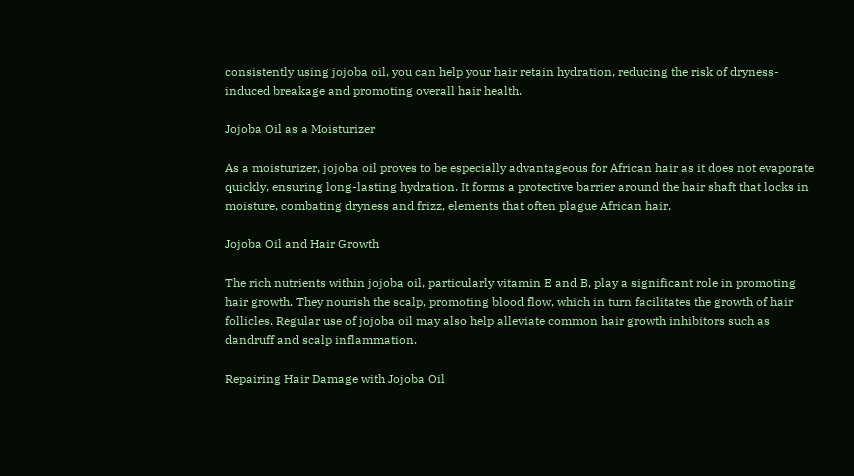consistently using jojoba oil, you can help your hair retain hydration, reducing the risk of dryness-induced breakage and promoting overall hair health.

Jojoba Oil as a Moisturizer

As a moisturizer, jojoba oil proves to be especially advantageous for African hair as it does not evaporate quickly, ensuring long-lasting hydration. It forms a protective barrier around the hair shaft that locks in moisture, combating dryness and frizz, elements that often plague African hair.

Jojoba Oil and Hair Growth

The rich nutrients within jojoba oil, particularly vitamin E and B, play a significant role in promoting hair growth. They nourish the scalp, promoting blood flow, which in turn facilitates the growth of hair follicles. Regular use of jojoba oil may also help alleviate common hair growth inhibitors such as dandruff and scalp inflammation.

Repairing Hair Damage with Jojoba Oil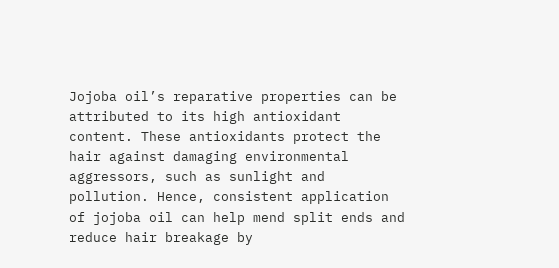Jojoba oil’s reparative properties can be attributed to its high antioxidant content. These antioxidants protect the hair against damaging environmental aggressors, such as sunlight and pollution. Hence, consistent application of jojoba oil can help mend split ends and reduce hair breakage by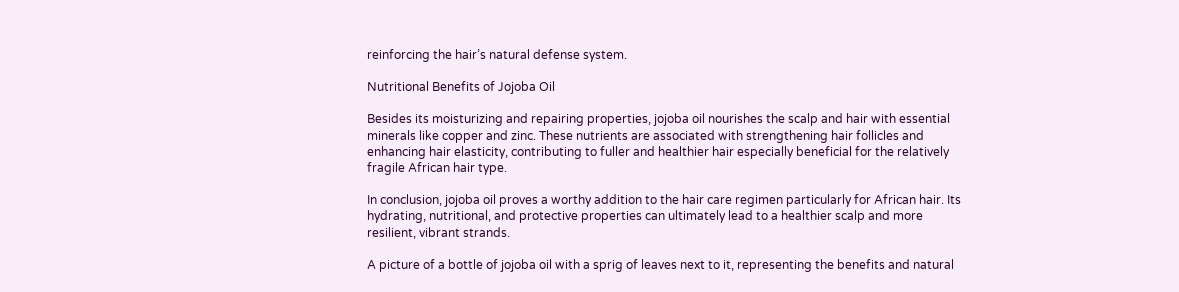reinforcing the hair’s natural defense system.

Nutritional Benefits of Jojoba Oil

Besides its moisturizing and repairing properties, jojoba oil nourishes the scalp and hair with essential minerals like copper and zinc. These nutrients are associated with strengthening hair follicles and enhancing hair elasticity, contributing to fuller and healthier hair especially beneficial for the relatively fragile African hair type.

In conclusion, jojoba oil proves a worthy addition to the hair care regimen particularly for African hair. Its hydrating, nutritional, and protective properties can ultimately lead to a healthier scalp and more resilient, vibrant strands.

A picture of a bottle of jojoba oil with a sprig of leaves next to it, representing the benefits and natural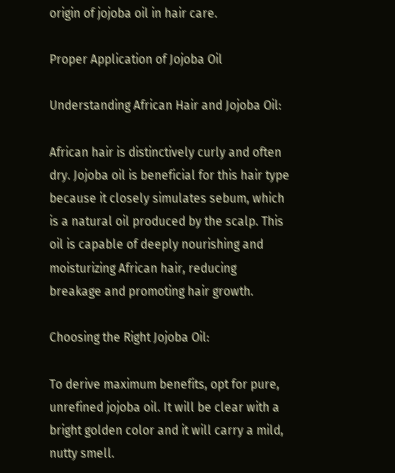origin of jojoba oil in hair care.

Proper Application of Jojoba Oil

Understanding African Hair and Jojoba Oil:

African hair is distinctively curly and often dry. Jojoba oil is beneficial for this hair type because it closely simulates sebum, which is a natural oil produced by the scalp. This oil is capable of deeply nourishing and moisturizing African hair, reducing breakage and promoting hair growth.

Choosing the Right Jojoba Oil:

To derive maximum benefits, opt for pure, unrefined jojoba oil. It will be clear with a bright golden color and it will carry a mild, nutty smell.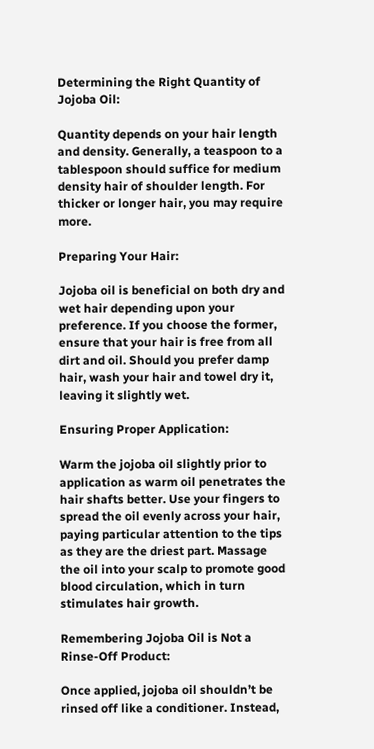Determining the Right Quantity of Jojoba Oil:

Quantity depends on your hair length and density. Generally, a teaspoon to a tablespoon should suffice for medium density hair of shoulder length. For thicker or longer hair, you may require more.

Preparing Your Hair:

Jojoba oil is beneficial on both dry and wet hair depending upon your preference. If you choose the former, ensure that your hair is free from all dirt and oil. Should you prefer damp hair, wash your hair and towel dry it, leaving it slightly wet.

Ensuring Proper Application:

Warm the jojoba oil slightly prior to application as warm oil penetrates the hair shafts better. Use your fingers to spread the oil evenly across your hair, paying particular attention to the tips as they are the driest part. Massage the oil into your scalp to promote good blood circulation, which in turn stimulates hair growth.

Remembering Jojoba Oil is Not a Rinse-Off Product:

Once applied, jojoba oil shouldn’t be rinsed off like a conditioner. Instead,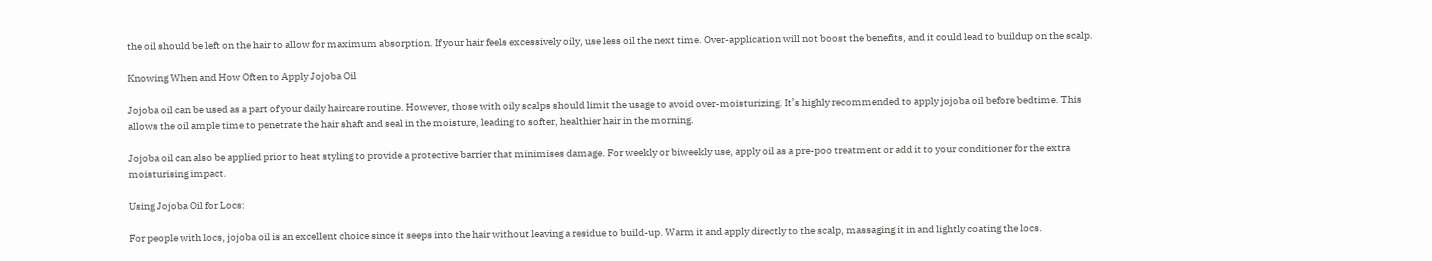the oil should be left on the hair to allow for maximum absorption. If your hair feels excessively oily, use less oil the next time. Over-application will not boost the benefits, and it could lead to buildup on the scalp.

Knowing When and How Often to Apply Jojoba Oil

Jojoba oil can be used as a part of your daily haircare routine. However, those with oily scalps should limit the usage to avoid over-moisturizing. It’s highly recommended to apply jojoba oil before bedtime. This allows the oil ample time to penetrate the hair shaft and seal in the moisture, leading to softer, healthier hair in the morning.

Jojoba oil can also be applied prior to heat styling to provide a protective barrier that minimises damage. For weekly or biweekly use, apply oil as a pre-poo treatment or add it to your conditioner for the extra moisturising impact.

Using Jojoba Oil for Locs:

For people with locs, jojoba oil is an excellent choice since it seeps into the hair without leaving a residue to build-up. Warm it and apply directly to the scalp, massaging it in and lightly coating the locs.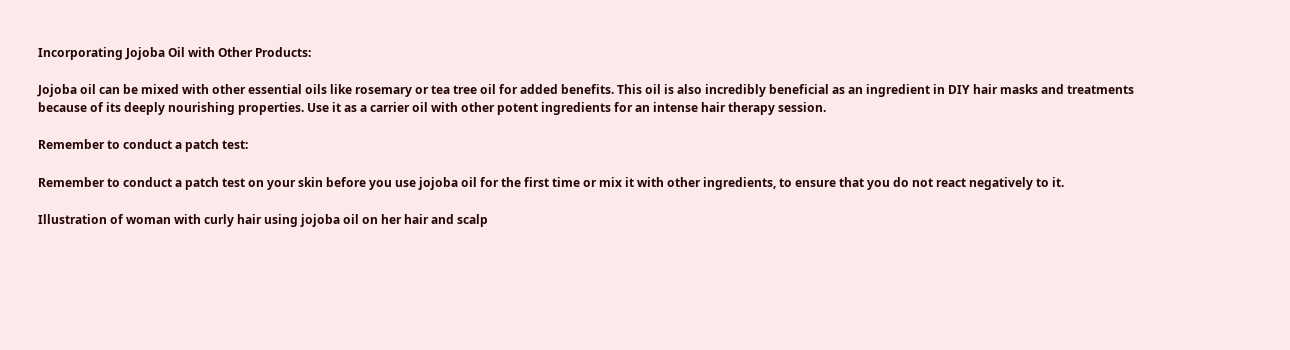Incorporating Jojoba Oil with Other Products:

Jojoba oil can be mixed with other essential oils like rosemary or tea tree oil for added benefits. This oil is also incredibly beneficial as an ingredient in DIY hair masks and treatments because of its deeply nourishing properties. Use it as a carrier oil with other potent ingredients for an intense hair therapy session.

Remember to conduct a patch test:

Remember to conduct a patch test on your skin before you use jojoba oil for the first time or mix it with other ingredients, to ensure that you do not react negatively to it.

Illustration of woman with curly hair using jojoba oil on her hair and scalp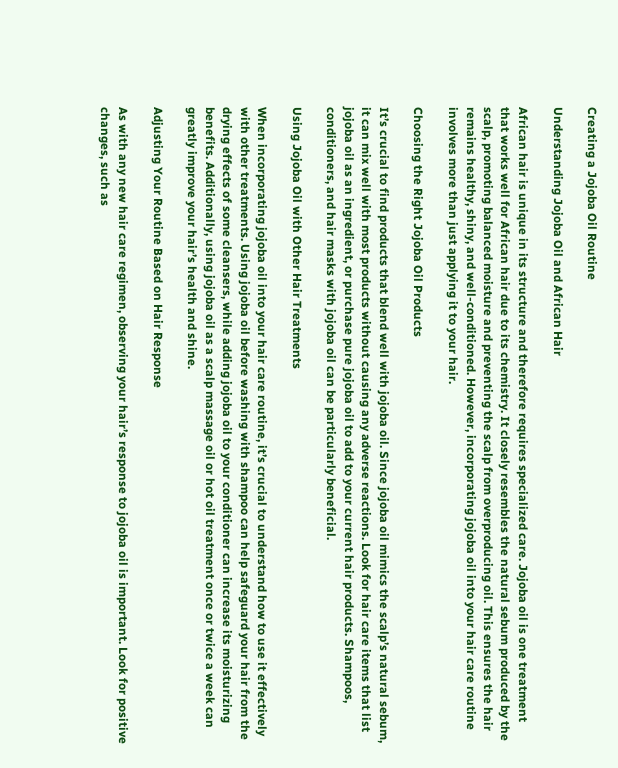Creating a Jojoba Oil Routine

Understanding Jojoba Oil and African Hair

African hair is unique in its structure and therefore requires specialized care. Jojoba oil is one treatment that works well for African hair due to its chemistry. It closely resembles the natural sebum produced by the scalp, promoting balanced moisture and preventing the scalp from overproducing oil. This ensures the hair remains healthy, shiny, and well-conditioned. However, incorporating jojoba oil into your hair care routine involves more than just applying it to your hair.

Choosing the Right Jojoba Oil Products

It’s crucial to find products that blend well with jojoba oil. Since jojoba oil mimics the scalp’s natural sebum, it can mix well with most products without causing any adverse reactions. Look for hair care items that list jojoba oil as an ingredient, or purchase pure jojoba oil to add to your current hair products. Shampoos, conditioners, and hair masks with jojoba oil can be particularly beneficial.

Using Jojoba Oil with Other Hair Treatments

When incorporating jojoba oil into your hair care routine, it’s crucial to understand how to use it effectively with other treatments. Using jojoba oil before washing with shampoo can help safeguard your hair from the drying effects of some cleansers, while adding jojoba oil to your conditioner can increase its moisturizing benefits. Additionally, using jojoba oil as a scalp massage oil or hot oil treatment once or twice a week can greatly improve your hair’s health and shine.

Adjusting Your Routine Based on Hair Response

As with any new hair care regimen, observing your hair’s response to jojoba oil is important. Look for positive changes, such as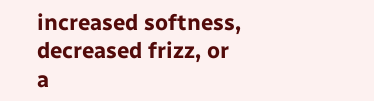increased softness, decreased frizz, or a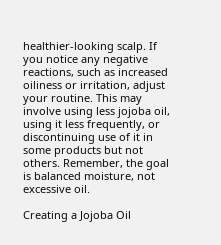healthier-looking scalp. If you notice any negative reactions, such as increased oiliness or irritation, adjust your routine. This may involve using less jojoba oil, using it less frequently, or discontinuing use of it in some products but not others. Remember, the goal is balanced moisture, not excessive oil.

Creating a Jojoba Oil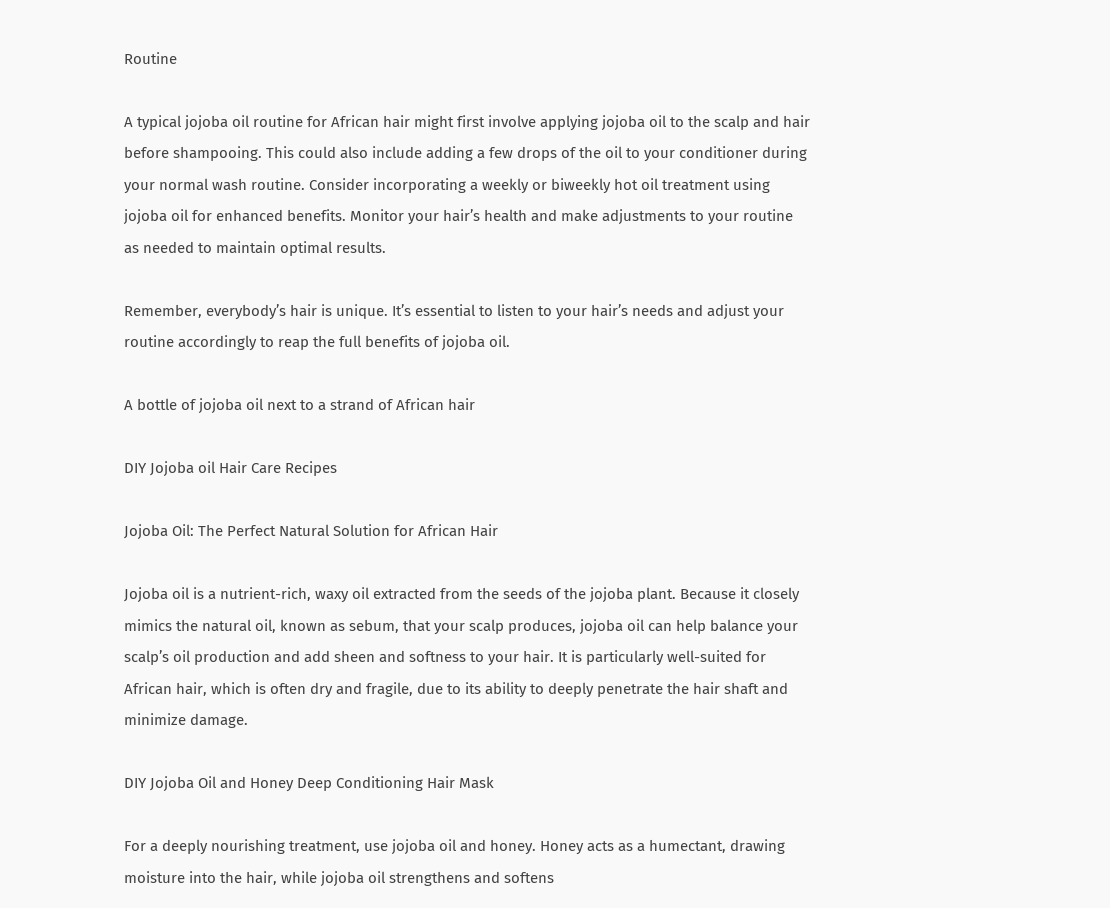Routine

A typical jojoba oil routine for African hair might first involve applying jojoba oil to the scalp and hair before shampooing. This could also include adding a few drops of the oil to your conditioner during your normal wash routine. Consider incorporating a weekly or biweekly hot oil treatment using jojoba oil for enhanced benefits. Monitor your hair’s health and make adjustments to your routine as needed to maintain optimal results.

Remember, everybody’s hair is unique. It’s essential to listen to your hair’s needs and adjust your routine accordingly to reap the full benefits of jojoba oil.

A bottle of jojoba oil next to a strand of African hair

DIY Jojoba oil Hair Care Recipes

Jojoba Oil: The Perfect Natural Solution for African Hair

Jojoba oil is a nutrient-rich, waxy oil extracted from the seeds of the jojoba plant. Because it closely mimics the natural oil, known as sebum, that your scalp produces, jojoba oil can help balance your scalp’s oil production and add sheen and softness to your hair. It is particularly well-suited for African hair, which is often dry and fragile, due to its ability to deeply penetrate the hair shaft and minimize damage.

DIY Jojoba Oil and Honey Deep Conditioning Hair Mask

For a deeply nourishing treatment, use jojoba oil and honey. Honey acts as a humectant, drawing moisture into the hair, while jojoba oil strengthens and softens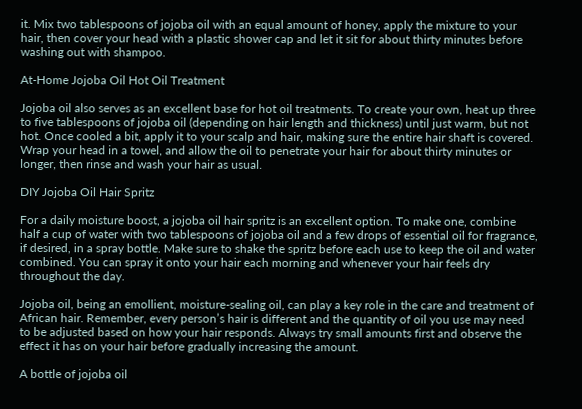it. Mix two tablespoons of jojoba oil with an equal amount of honey, apply the mixture to your hair, then cover your head with a plastic shower cap and let it sit for about thirty minutes before washing out with shampoo.

At-Home Jojoba Oil Hot Oil Treatment

Jojoba oil also serves as an excellent base for hot oil treatments. To create your own, heat up three to five tablespoons of jojoba oil (depending on hair length and thickness) until just warm, but not hot. Once cooled a bit, apply it to your scalp and hair, making sure the entire hair shaft is covered. Wrap your head in a towel, and allow the oil to penetrate your hair for about thirty minutes or longer, then rinse and wash your hair as usual.

DIY Jojoba Oil Hair Spritz

For a daily moisture boost, a jojoba oil hair spritz is an excellent option. To make one, combine half a cup of water with two tablespoons of jojoba oil and a few drops of essential oil for fragrance, if desired, in a spray bottle. Make sure to shake the spritz before each use to keep the oil and water combined. You can spray it onto your hair each morning and whenever your hair feels dry throughout the day.

Jojoba oil, being an emollient, moisture-sealing oil, can play a key role in the care and treatment of African hair. Remember, every person’s hair is different and the quantity of oil you use may need to be adjusted based on how your hair responds. Always try small amounts first and observe the effect it has on your hair before gradually increasing the amount.

A bottle of jojoba oil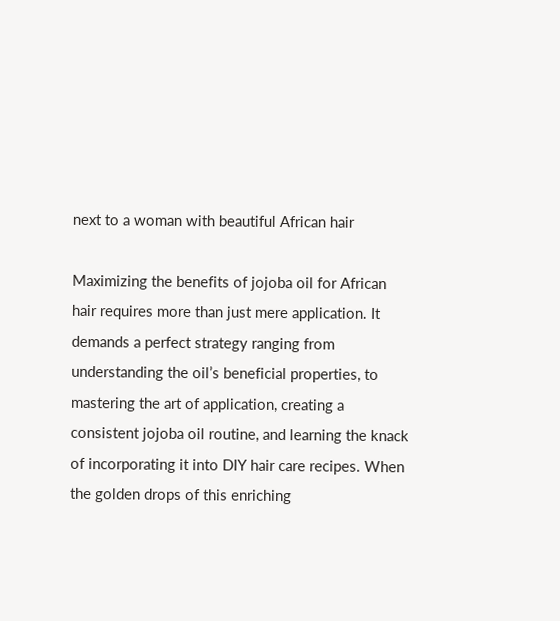next to a woman with beautiful African hair

Maximizing the benefits of jojoba oil for African hair requires more than just mere application. It demands a perfect strategy ranging from understanding the oil’s beneficial properties, to mastering the art of application, creating a consistent jojoba oil routine, and learning the knack of incorporating it into DIY hair care recipes. When the golden drops of this enriching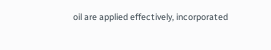oil are applied effectively, incorporated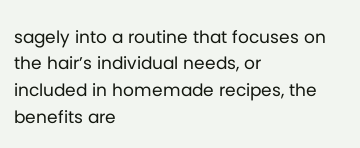sagely into a routine that focuses on the hair’s individual needs, or included in homemade recipes, the benefits are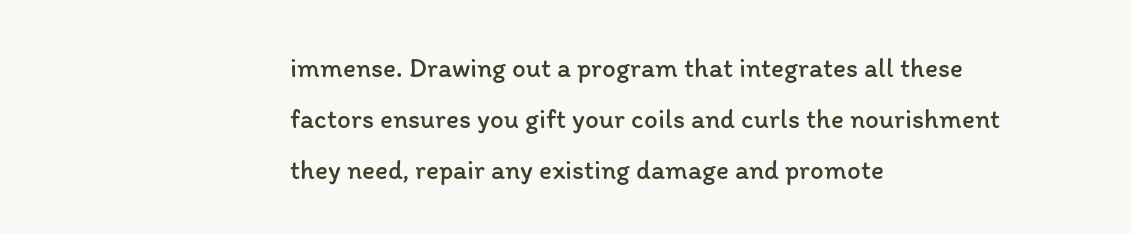immense. Drawing out a program that integrates all these factors ensures you gift your coils and curls the nourishment they need, repair any existing damage and promote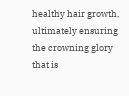healthy hair growth, ultimately ensuring the crowning glory that is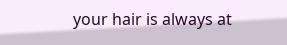your hair is always at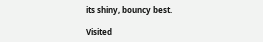its shiny, bouncy best.

Visited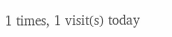1 times, 1 visit(s) today